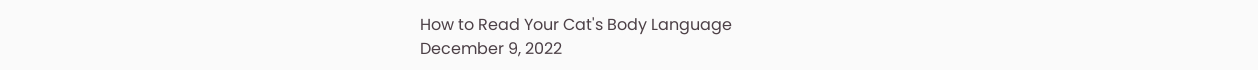How to Read Your Cat's Body Language
December 9, 2022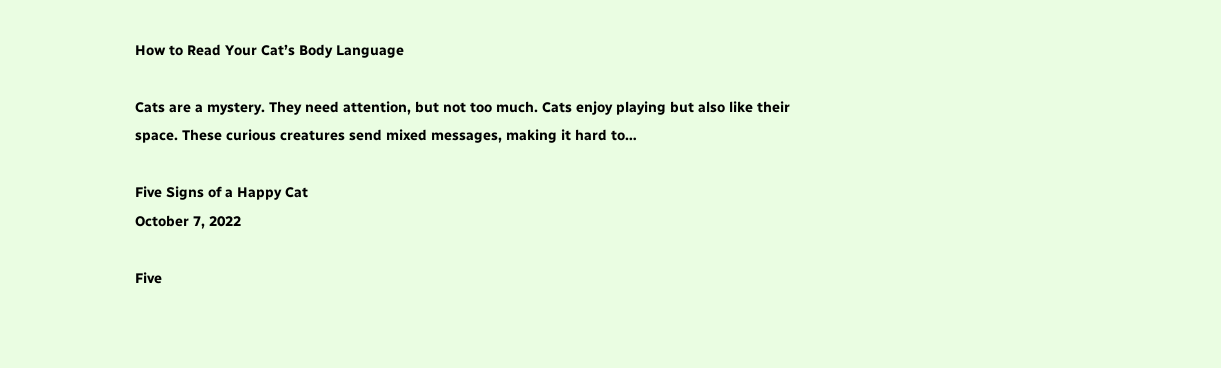How to Read Your Cat’s Body Language

Cats are a mystery. They need attention, but not too much. Cats enjoy playing but also like their space. These curious creatures send mixed messages, making it hard to…

Five Signs of a Happy Cat
October 7, 2022

Five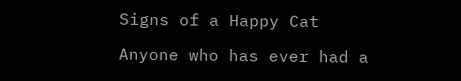Signs of a Happy Cat

Anyone who has ever had a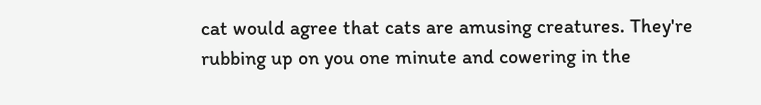cat would agree that cats are amusing creatures. They're rubbing up on you one minute and cowering in the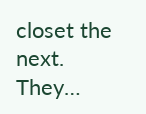closet the next. They…